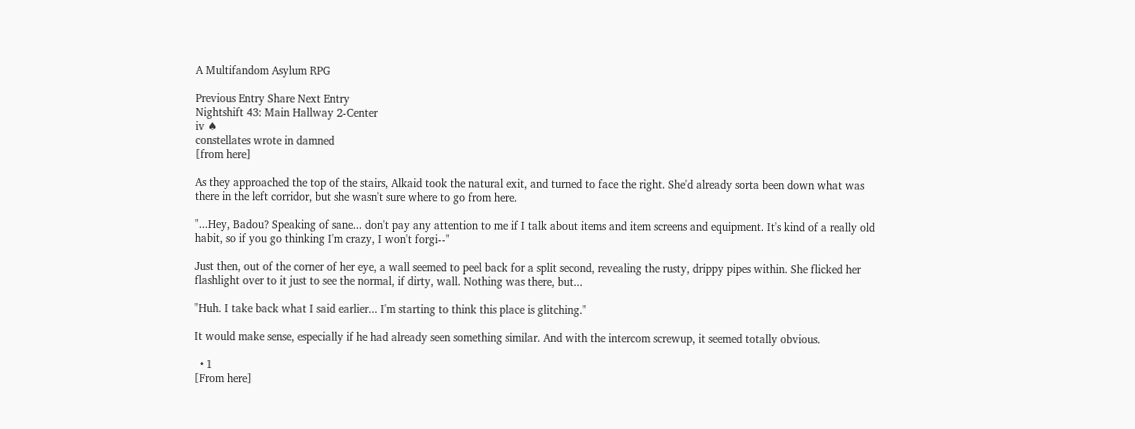A Multifandom Asylum RPG

Previous Entry Share Next Entry
Nightshift 43: Main Hallway 2-Center
iv ♠
constellates wrote in damned
[from here]

As they approached the top of the stairs, Alkaid took the natural exit, and turned to face the right. She'd already sorta been down what was there in the left corridor, but she wasn't sure where to go from here.

"...Hey, Badou? Speaking of sane... don't pay any attention to me if I talk about items and item screens and equipment. It's kind of a really old habit, so if you go thinking I'm crazy, I won't forgi--"

Just then, out of the corner of her eye, a wall seemed to peel back for a split second, revealing the rusty, drippy pipes within. She flicked her flashlight over to it just to see the normal, if dirty, wall. Nothing was there, but...

"Huh. I take back what I said earlier... I'm starting to think this place is glitching."

It would make sense, especially if he had already seen something similar. And with the intercom screwup, it seemed totally obvious.

  • 1
[From here]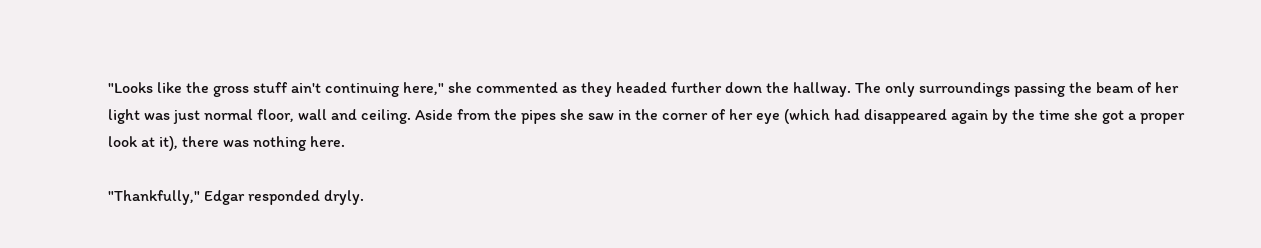"Looks like the gross stuff ain't continuing here," she commented as they headed further down the hallway. The only surroundings passing the beam of her light was just normal floor, wall and ceiling. Aside from the pipes she saw in the corner of her eye (which had disappeared again by the time she got a proper look at it), there was nothing here.

"Thankfully," Edgar responded dryly.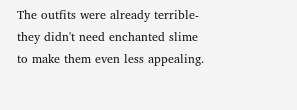The outfits were already terrible- they didn't need enchanted slime to make them even less appealing.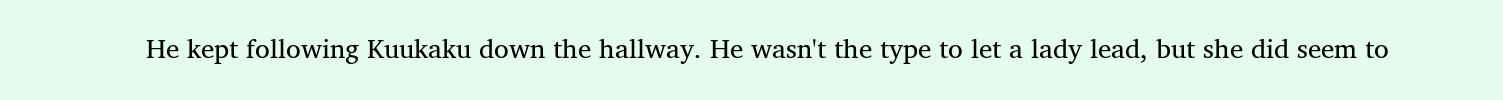He kept following Kuukaku down the hallway. He wasn't the type to let a lady lead, but she did seem to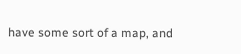have some sort of a map, and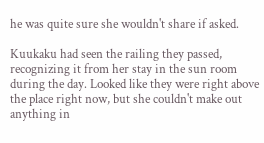he was quite sure she wouldn't share if asked.

Kuukaku had seen the railing they passed, recognizing it from her stay in the sun room during the day. Looked like they were right above the place right now, but she couldn't make out anything in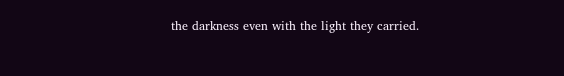the darkness even with the light they carried.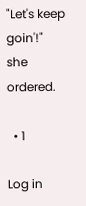"Let's keep goin'!" she ordered.

  • 1

Log in